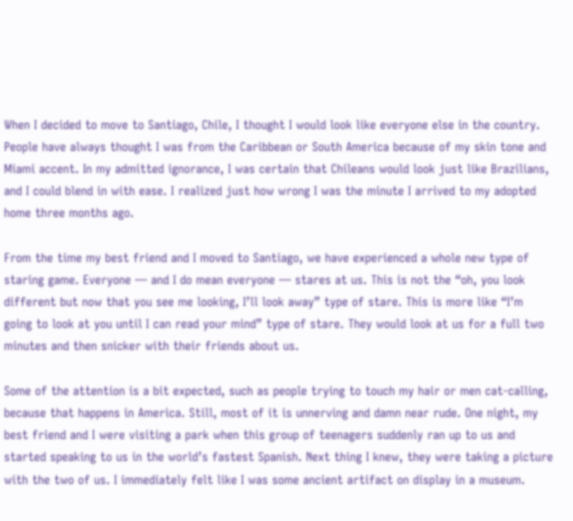When I decided to move to Santiago, Chile, I thought I would look like everyone else in the country. People have always thought I was from the Caribbean or South America because of my skin tone and Miami accent. In my admitted ignorance, I was certain that Chileans would look just like Brazilians, and I could blend in with ease. I realized just how wrong I was the minute I arrived to my adopted home three months ago.

From the time my best friend and I moved to Santiago, we have experienced a whole new type of staring game. Everyone — and I do mean everyone — stares at us. This is not the “oh, you look different but now that you see me looking, I’ll look away” type of stare. This is more like “I’m going to look at you until I can read your mind” type of stare. They would look at us for a full two minutes and then snicker with their friends about us.

Some of the attention is a bit expected, such as people trying to touch my hair or men cat-calling, because that happens in America. Still, most of it is unnerving and damn near rude. One night, my best friend and I were visiting a park when this group of teenagers suddenly ran up to us and started speaking to us in the world’s fastest Spanish. Next thing I knew, they were taking a picture with the two of us. I immediately felt like I was some ancient artifact on display in a museum.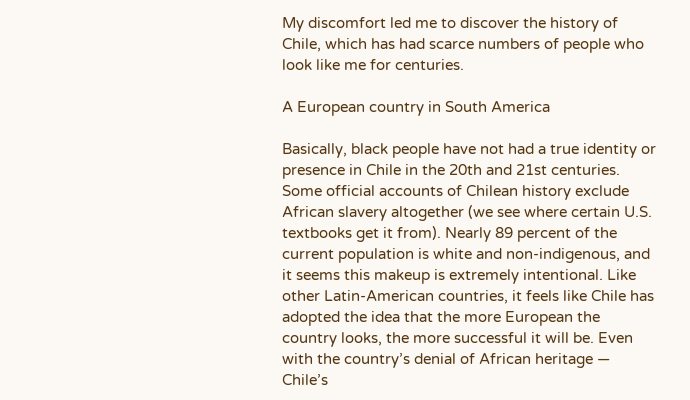My discomfort led me to discover the history of Chile, which has had scarce numbers of people who look like me for centuries.

A European country in South America

Basically, black people have not had a true identity or presence in Chile in the 20th and 21st centuries. Some official accounts of Chilean history exclude African slavery altogether (we see where certain U.S. textbooks get it from). Nearly 89 percent of the current population is white and non-indigenous, and it seems this makeup is extremely intentional. Like other Latin-American countries, it feels like Chile has adopted the idea that the more European the country looks, the more successful it will be. Even with the country’s denial of African heritage — Chile’s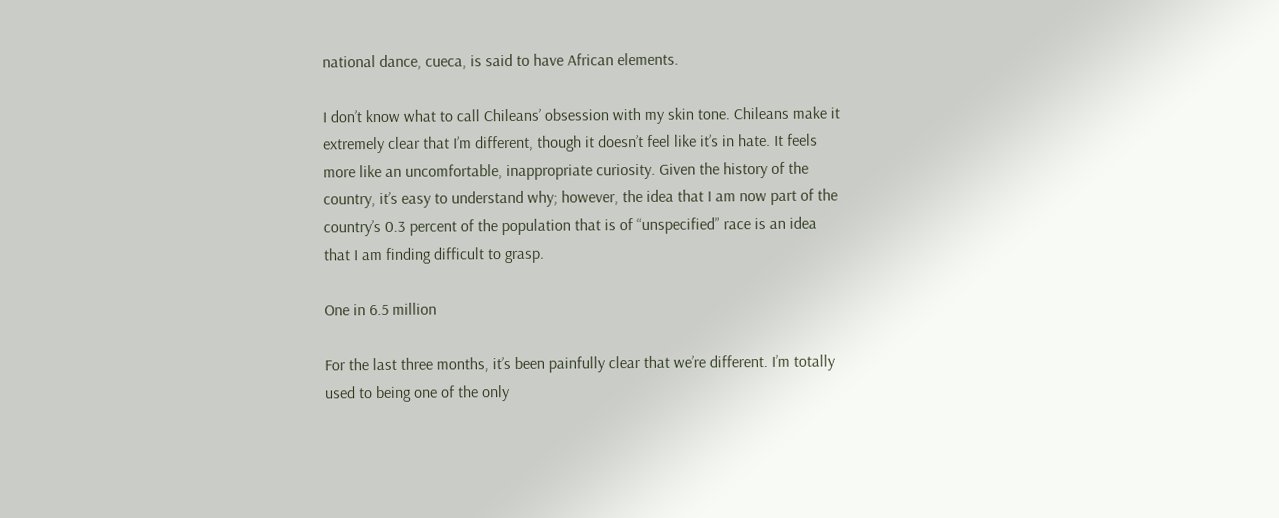national dance, cueca, is said to have African elements.

I don’t know what to call Chileans’ obsession with my skin tone. Chileans make it extremely clear that I’m different, though it doesn’t feel like it’s in hate. It feels more like an uncomfortable, inappropriate curiosity. Given the history of the country, it’s easy to understand why; however, the idea that I am now part of the country’s 0.3 percent of the population that is of “unspecified” race is an idea that I am finding difficult to grasp.

One in 6.5 million

For the last three months, it’s been painfully clear that we’re different. I’m totally used to being one of the only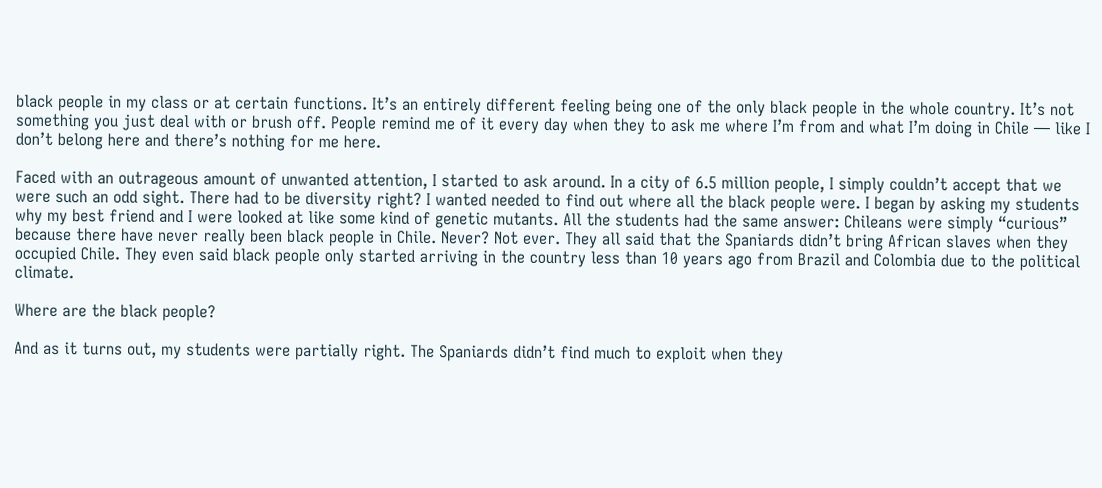black people in my class or at certain functions. It’s an entirely different feeling being one of the only black people in the whole country. It’s not something you just deal with or brush off. People remind me of it every day when they to ask me where I’m from and what I’m doing in Chile — like I don’t belong here and there’s nothing for me here.

Faced with an outrageous amount of unwanted attention, I started to ask around. In a city of 6.5 million people, I simply couldn’t accept that we were such an odd sight. There had to be diversity right? I wanted needed to find out where all the black people were. I began by asking my students why my best friend and I were looked at like some kind of genetic mutants. All the students had the same answer: Chileans were simply “curious” because there have never really been black people in Chile. Never? Not ever. They all said that the Spaniards didn’t bring African slaves when they occupied Chile. They even said black people only started arriving in the country less than 10 years ago from Brazil and Colombia due to the political climate.

Where are the black people?

And as it turns out, my students were partially right. The Spaniards didn’t find much to exploit when they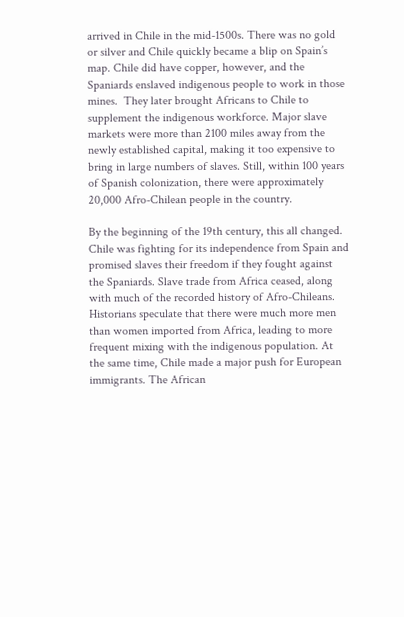arrived in Chile in the mid-1500s. There was no gold or silver and Chile quickly became a blip on Spain’s map. Chile did have copper, however, and the Spaniards enslaved indigenous people to work in those mines.  They later brought Africans to Chile to supplement the indigenous workforce. Major slave markets were more than 2100 miles away from the newly established capital, making it too expensive to bring in large numbers of slaves. Still, within 100 years of Spanish colonization, there were approximately 20,000 Afro-Chilean people in the country.

By the beginning of the 19th century, this all changed. Chile was fighting for its independence from Spain and promised slaves their freedom if they fought against the Spaniards. Slave trade from Africa ceased, along with much of the recorded history of Afro-Chileans. Historians speculate that there were much more men than women imported from Africa, leading to more frequent mixing with the indigenous population. At the same time, Chile made a major push for European immigrants. The African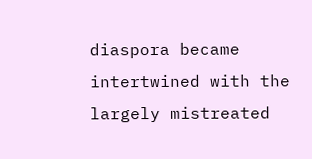diaspora became intertwined with the largely mistreated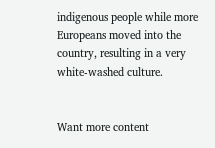indigenous people while more Europeans moved into the country, resulting in a very white-washed culture.


Want more content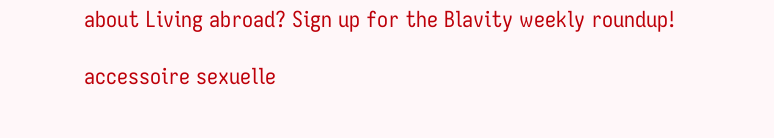about Living abroad? Sign up for the Blavity weekly roundup!

accessoire sexuelle